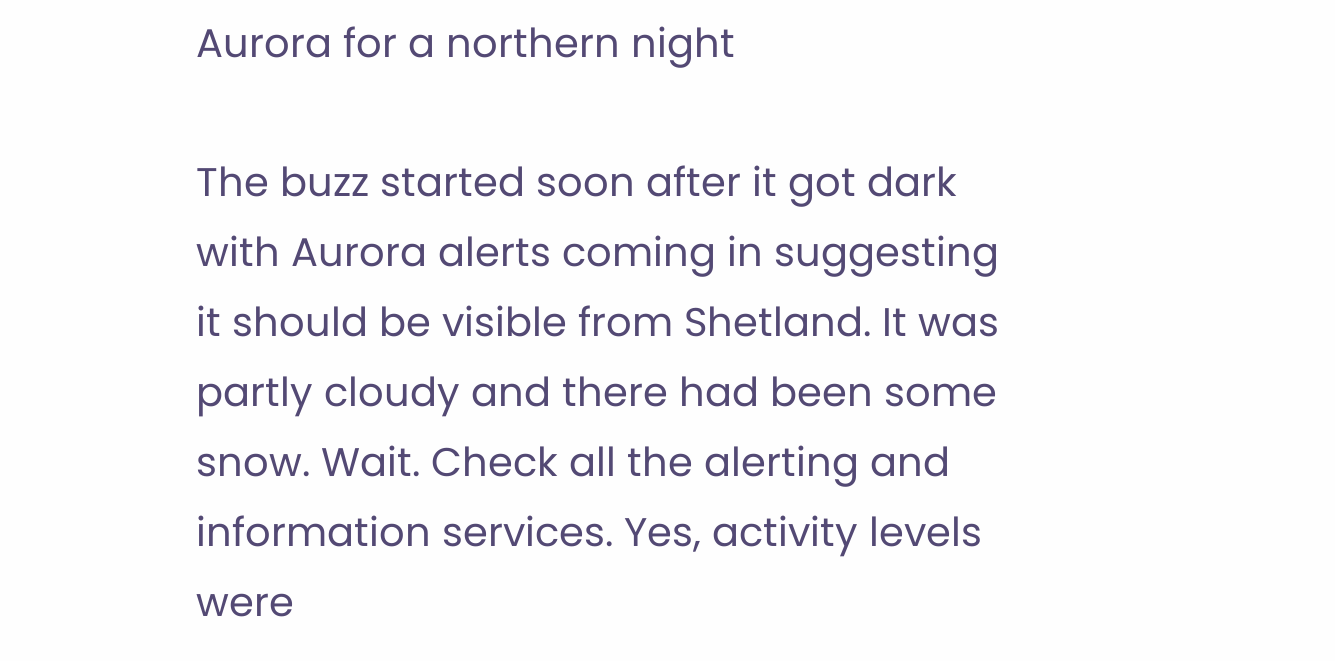Aurora for a northern night

The buzz started soon after it got dark with Aurora alerts coming in suggesting it should be visible from Shetland. It was partly cloudy and there had been some snow. Wait. Check all the alerting and information services. Yes, activity levels were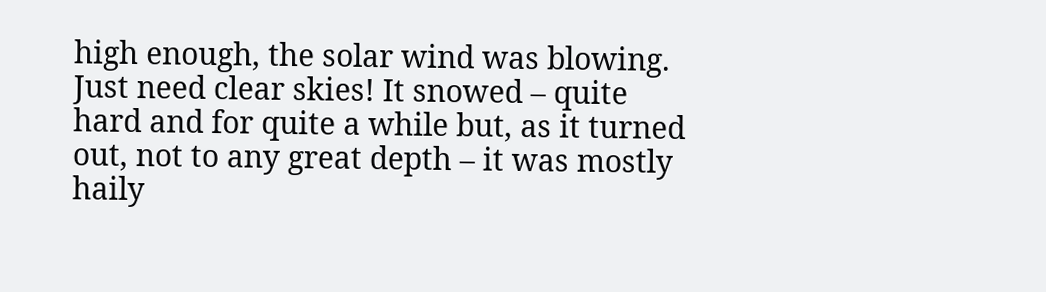high enough, the solar wind was blowing. Just need clear skies! It snowed – quite hard and for quite a while but, as it turned out, not to any great depth – it was mostly haily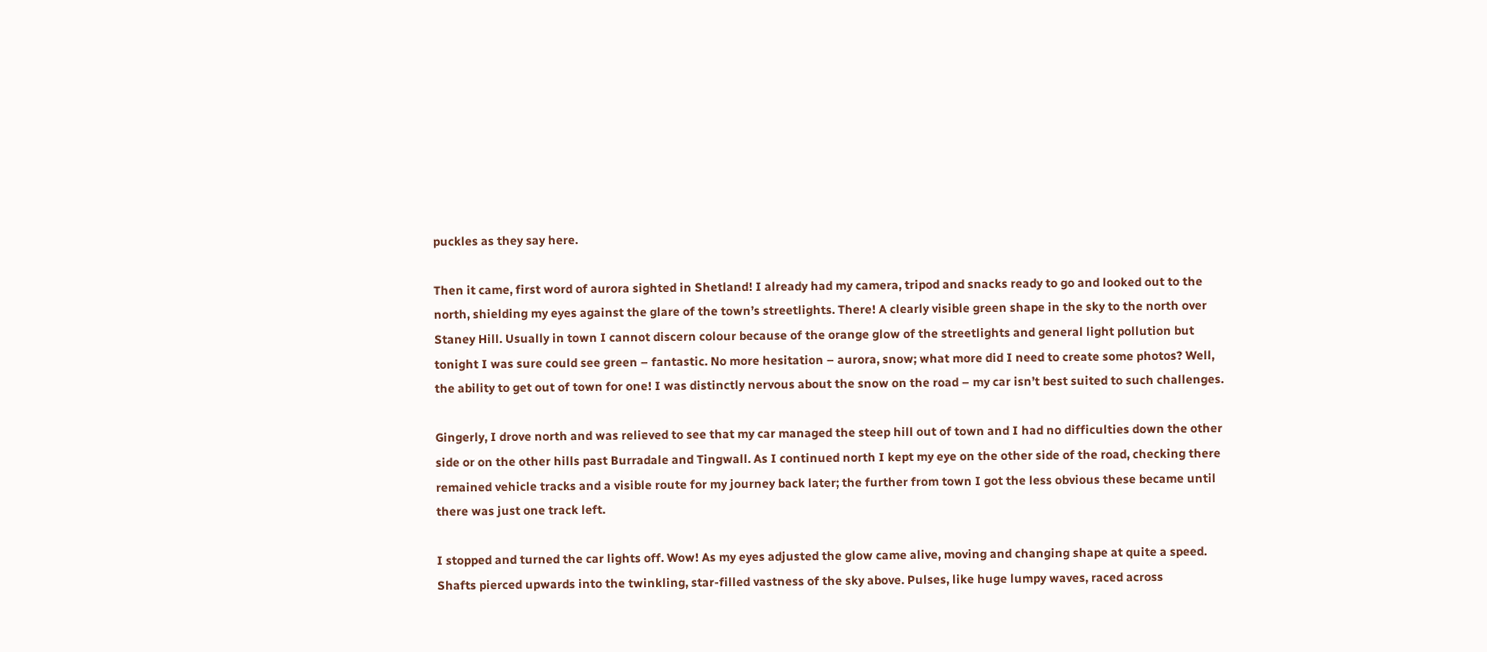puckles as they say here.

Then it came, first word of aurora sighted in Shetland! I already had my camera, tripod and snacks ready to go and looked out to the north, shielding my eyes against the glare of the town’s streetlights. There! A clearly visible green shape in the sky to the north over Staney Hill. Usually in town I cannot discern colour because of the orange glow of the streetlights and general light pollution but tonight I was sure could see green – fantastic. No more hesitation – aurora, snow; what more did I need to create some photos? Well, the ability to get out of town for one! I was distinctly nervous about the snow on the road – my car isn’t best suited to such challenges.

Gingerly, I drove north and was relieved to see that my car managed the steep hill out of town and I had no difficulties down the other side or on the other hills past Burradale and Tingwall. As I continued north I kept my eye on the other side of the road, checking there remained vehicle tracks and a visible route for my journey back later; the further from town I got the less obvious these became until there was just one track left.

I stopped and turned the car lights off. Wow! As my eyes adjusted the glow came alive, moving and changing shape at quite a speed. Shafts pierced upwards into the twinkling, star-filled vastness of the sky above. Pulses, like huge lumpy waves, raced across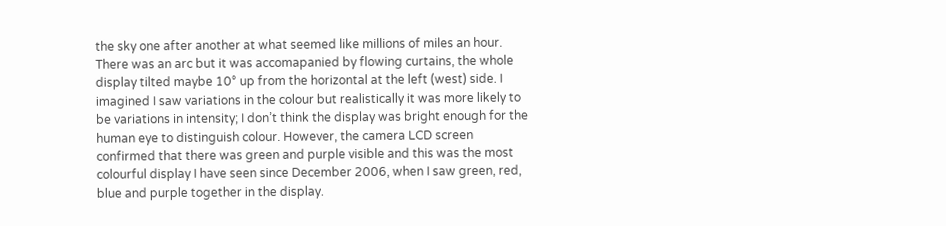the sky one after another at what seemed like millions of miles an hour. There was an arc but it was accomapanied by flowing curtains, the whole display tilted maybe 10° up from the horizontal at the left (west) side. I imagined I saw variations in the colour but realistically it was more likely to be variations in intensity; I don’t think the display was bright enough for the human eye to distinguish colour. However, the camera LCD screen confirmed that there was green and purple visible and this was the most colourful display I have seen since December 2006, when I saw green, red, blue and purple together in the display.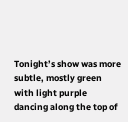Tonight’s show was more subtle, mostly green with light purple dancing along the top of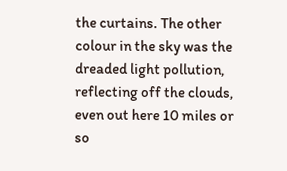the curtains. The other colour in the sky was the dreaded light pollution, reflecting off the clouds, even out here 10 miles or so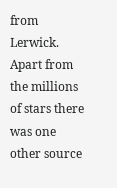from Lerwick. Apart from the millions of stars there was one other source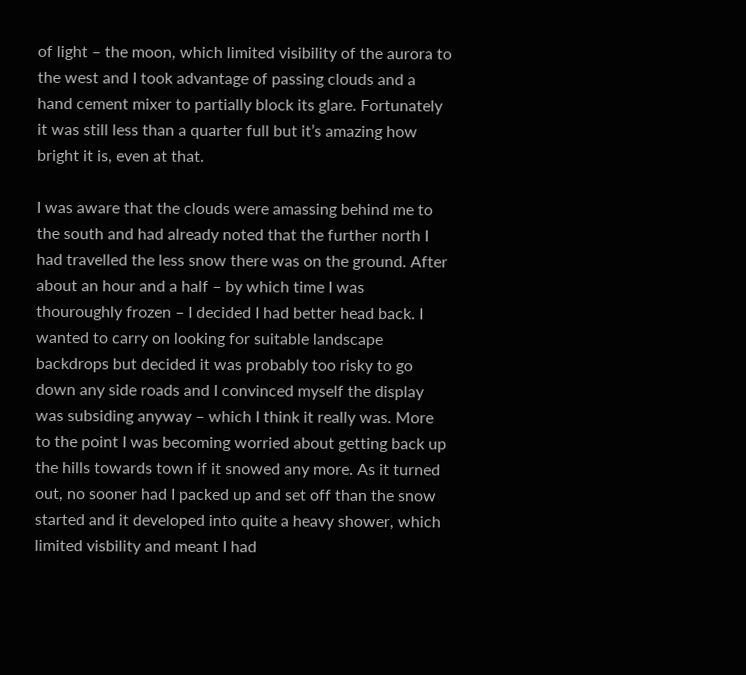of light – the moon, which limited visibility of the aurora to the west and I took advantage of passing clouds and a hand cement mixer to partially block its glare. Fortunately it was still less than a quarter full but it’s amazing how bright it is, even at that.

I was aware that the clouds were amassing behind me to the south and had already noted that the further north I had travelled the less snow there was on the ground. After about an hour and a half – by which time I was thouroughly frozen – I decided I had better head back. I wanted to carry on looking for suitable landscape backdrops but decided it was probably too risky to go down any side roads and I convinced myself the display was subsiding anyway – which I think it really was. More to the point I was becoming worried about getting back up the hills towards town if it snowed any more. As it turned out, no sooner had I packed up and set off than the snow started and it developed into quite a heavy shower, which limited visbility and meant I had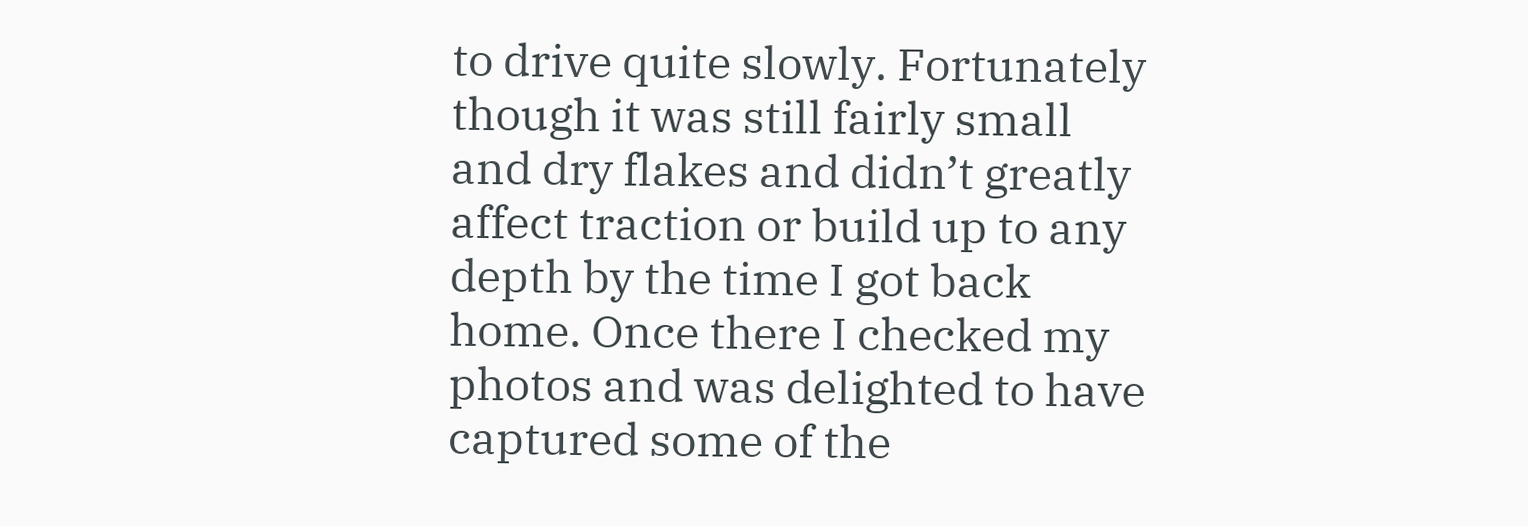to drive quite slowly. Fortunately though it was still fairly small and dry flakes and didn’t greatly affect traction or build up to any depth by the time I got back home. Once there I checked my photos and was delighted to have captured some of the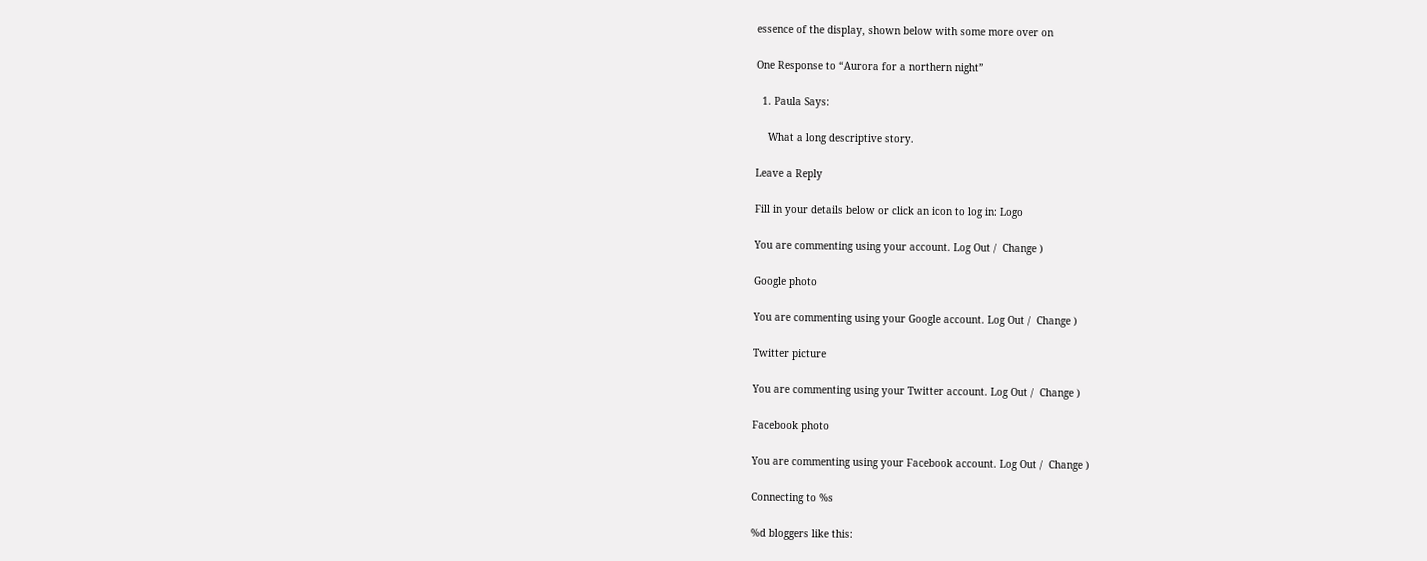essence of the display, shown below with some more over on

One Response to “Aurora for a northern night”

  1. Paula Says:

    What a long descriptive story.

Leave a Reply

Fill in your details below or click an icon to log in: Logo

You are commenting using your account. Log Out /  Change )

Google photo

You are commenting using your Google account. Log Out /  Change )

Twitter picture

You are commenting using your Twitter account. Log Out /  Change )

Facebook photo

You are commenting using your Facebook account. Log Out /  Change )

Connecting to %s

%d bloggers like this: